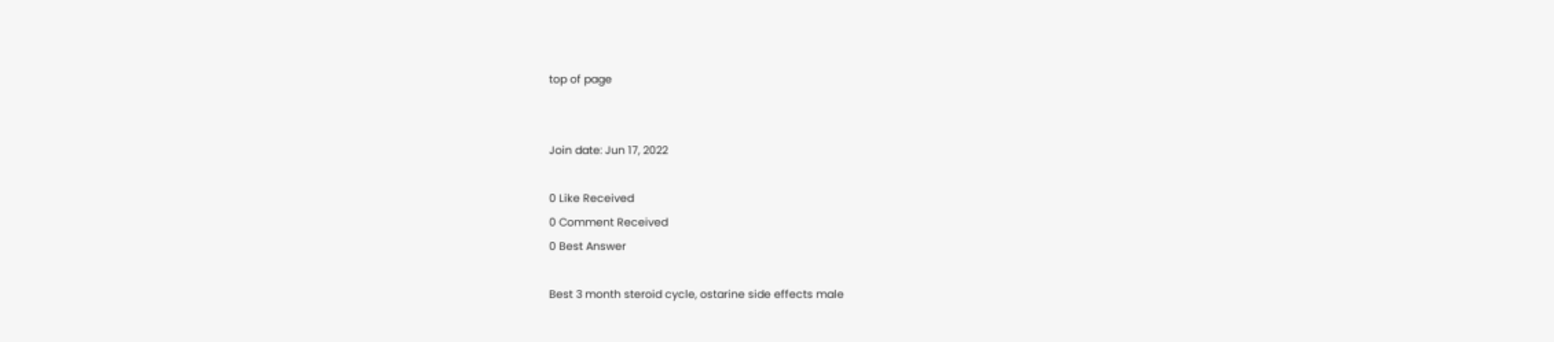top of page


Join date: Jun 17, 2022

0 Like Received
0 Comment Received
0 Best Answer

Best 3 month steroid cycle, ostarine side effects male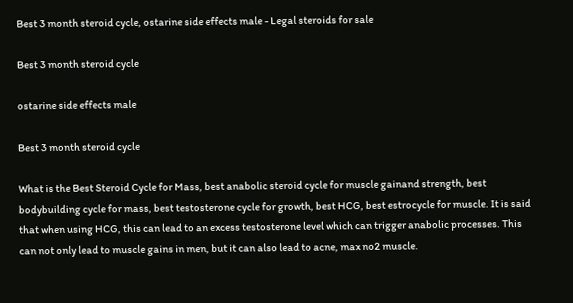Best 3 month steroid cycle, ostarine side effects male - Legal steroids for sale

Best 3 month steroid cycle

ostarine side effects male

Best 3 month steroid cycle

What is the Best Steroid Cycle for Mass, best anabolic steroid cycle for muscle gainand strength, best bodybuilding cycle for mass, best testosterone cycle for growth, best HCG, best estrocycle for muscle. It is said that when using HCG, this can lead to an excess testosterone level which can trigger anabolic processes. This can not only lead to muscle gains in men, but it can also lead to acne, max no2 muscle.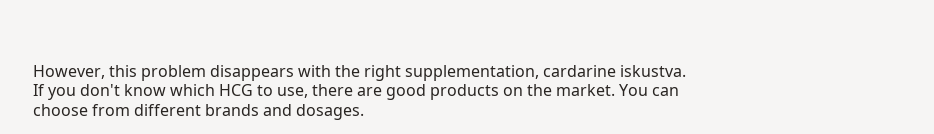However, this problem disappears with the right supplementation, cardarine iskustva. If you don't know which HCG to use, there are good products on the market. You can choose from different brands and dosages.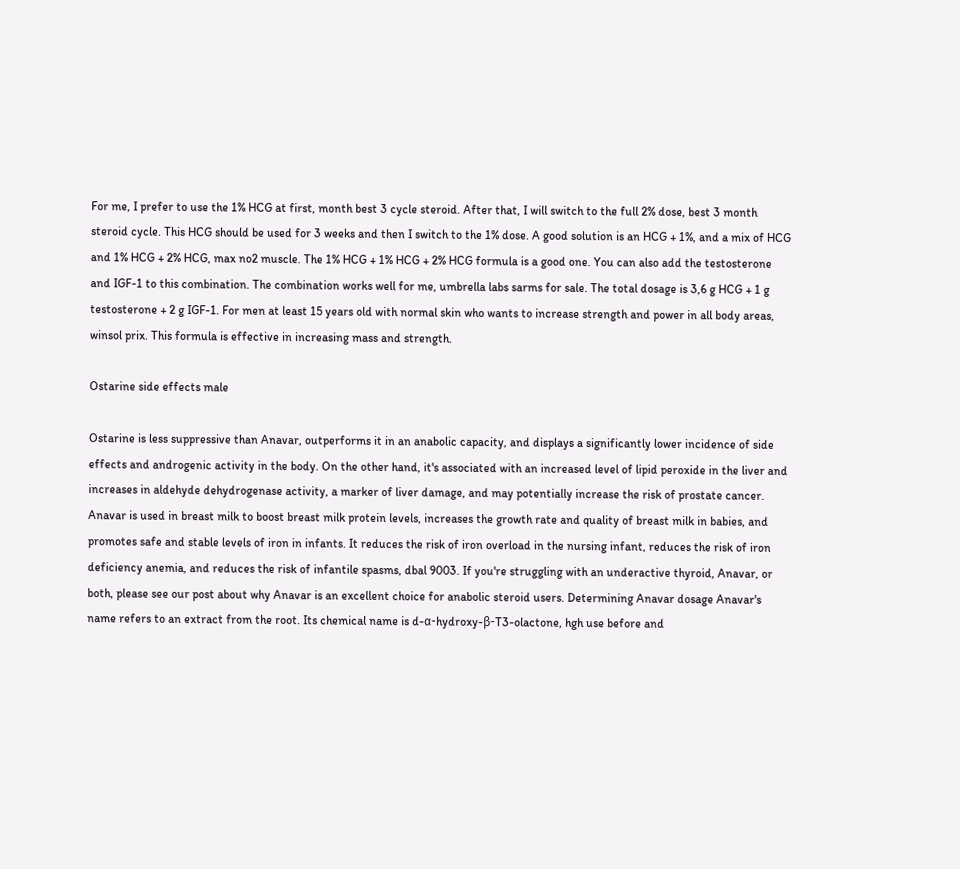For me, I prefer to use the 1% HCG at first, month best 3 cycle steroid. After that, I will switch to the full 2% dose, best 3 month steroid cycle. This HCG should be used for 3 weeks and then I switch to the 1% dose. A good solution is an HCG + 1%, and a mix of HCG and 1% HCG + 2% HCG, max no2 muscle. The 1% HCG + 1% HCG + 2% HCG formula is a good one. You can also add the testosterone and IGF-1 to this combination. The combination works well for me, umbrella labs sarms for sale. The total dosage is 3,6 g HCG + 1 g testosterone + 2 g IGF-1. For men at least 15 years old with normal skin who wants to increase strength and power in all body areas, winsol prix. This formula is effective in increasing mass and strength.

Ostarine side effects male

Ostarine is less suppressive than Anavar, outperforms it in an anabolic capacity, and displays a significantly lower incidence of side effects and androgenic activity in the body. On the other hand, it's associated with an increased level of lipid peroxide in the liver and increases in aldehyde dehydrogenase activity, a marker of liver damage, and may potentially increase the risk of prostate cancer. Anavar is used in breast milk to boost breast milk protein levels, increases the growth rate and quality of breast milk in babies, and promotes safe and stable levels of iron in infants. It reduces the risk of iron overload in the nursing infant, reduces the risk of iron deficiency anemia, and reduces the risk of infantile spasms, dbal 9003. If you're struggling with an underactive thyroid, Anavar, or both, please see our post about why Anavar is an excellent choice for anabolic steroid users. Determining Anavar dosage Anavar's name refers to an extract from the root. Its chemical name is d-α-hydroxy-β-T3-olactone, hgh use before and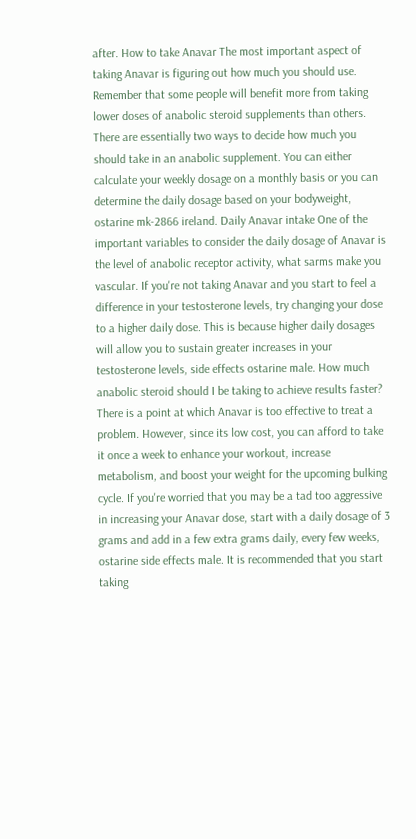after. How to take Anavar The most important aspect of taking Anavar is figuring out how much you should use. Remember that some people will benefit more from taking lower doses of anabolic steroid supplements than others. There are essentially two ways to decide how much you should take in an anabolic supplement. You can either calculate your weekly dosage on a monthly basis or you can determine the daily dosage based on your bodyweight, ostarine mk-2866 ireland. Daily Anavar intake One of the important variables to consider the daily dosage of Anavar is the level of anabolic receptor activity, what sarms make you vascular. If you're not taking Anavar and you start to feel a difference in your testosterone levels, try changing your dose to a higher daily dose. This is because higher daily dosages will allow you to sustain greater increases in your testosterone levels, side effects ostarine male. How much anabolic steroid should I be taking to achieve results faster? There is a point at which Anavar is too effective to treat a problem. However, since its low cost, you can afford to take it once a week to enhance your workout, increase metabolism, and boost your weight for the upcoming bulking cycle. If you're worried that you may be a tad too aggressive in increasing your Anavar dose, start with a daily dosage of 3 grams and add in a few extra grams daily, every few weeks, ostarine side effects male. It is recommended that you start taking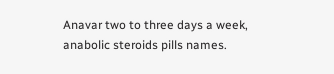Anavar two to three days a week, anabolic steroids pills names.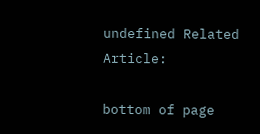undefined Related Article:

bottom of page